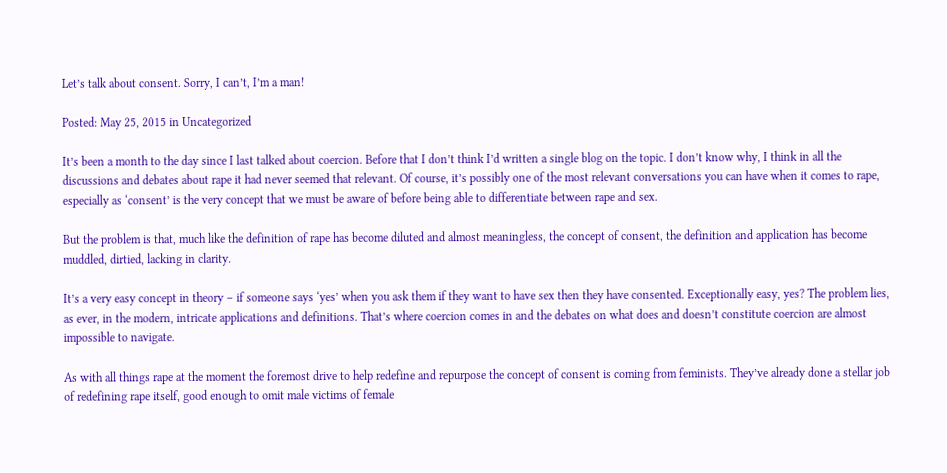Let’s talk about consent. Sorry, I can’t, I’m a man!

Posted: May 25, 2015 in Uncategorized

It’s been a month to the day since I last talked about coercion. Before that I don’t think I’d written a single blog on the topic. I don’t know why, I think in all the discussions and debates about rape it had never seemed that relevant. Of course, it’s possibly one of the most relevant conversations you can have when it comes to rape, especially as ‘consent’ is the very concept that we must be aware of before being able to differentiate between rape and sex.

But the problem is that, much like the definition of rape has become diluted and almost meaningless, the concept of consent, the definition and application has become muddled, dirtied, lacking in clarity.

It’s a very easy concept in theory – if someone says ‘yes’ when you ask them if they want to have sex then they have consented. Exceptionally easy, yes? The problem lies, as ever, in the modern, intricate applications and definitions. That’s where coercion comes in and the debates on what does and doesn’t constitute coercion are almost impossible to navigate.

As with all things rape at the moment the foremost drive to help redefine and repurpose the concept of consent is coming from feminists. They’ve already done a stellar job of redefining rape itself, good enough to omit male victims of female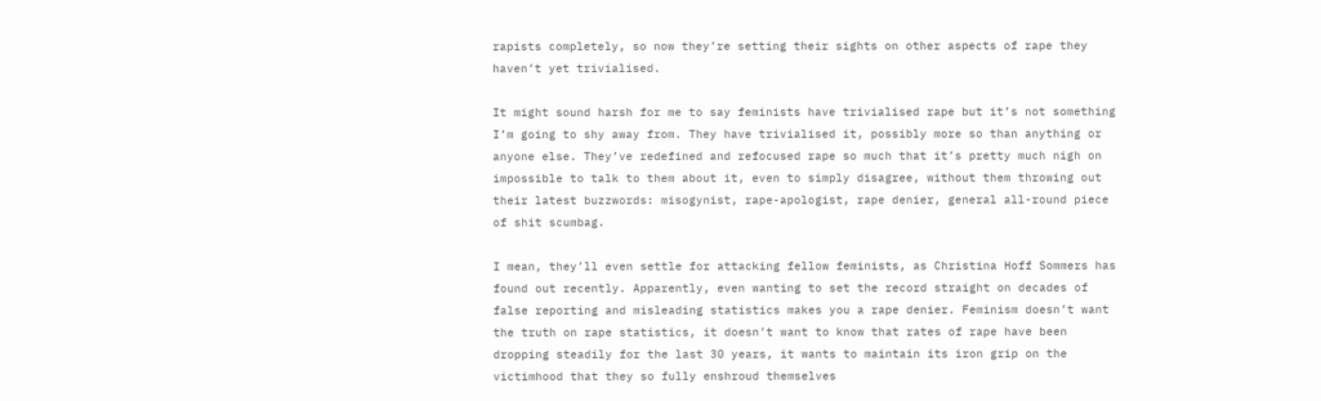rapists completely, so now they’re setting their sights on other aspects of rape they haven’t yet trivialised.

It might sound harsh for me to say feminists have trivialised rape but it’s not something I’m going to shy away from. They have trivialised it, possibly more so than anything or anyone else. They’ve redefined and refocused rape so much that it’s pretty much nigh on impossible to talk to them about it, even to simply disagree, without them throwing out their latest buzzwords: misogynist, rape-apologist, rape denier, general all-round piece of shit scumbag.

I mean, they’ll even settle for attacking fellow feminists, as Christina Hoff Sommers has found out recently. Apparently, even wanting to set the record straight on decades of false reporting and misleading statistics makes you a rape denier. Feminism doesn’t want the truth on rape statistics, it doesn’t want to know that rates of rape have been dropping steadily for the last 30 years, it wants to maintain its iron grip on the victimhood that they so fully enshroud themselves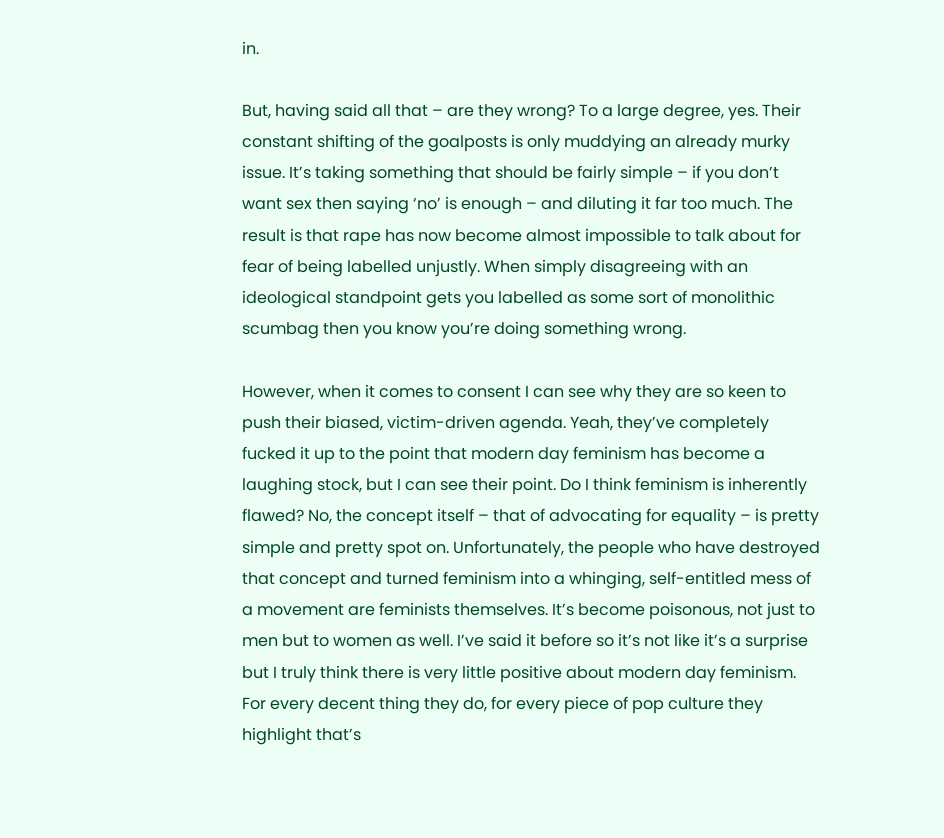in.

But, having said all that – are they wrong? To a large degree, yes. Their constant shifting of the goalposts is only muddying an already murky issue. It’s taking something that should be fairly simple – if you don’t want sex then saying ‘no’ is enough – and diluting it far too much. The result is that rape has now become almost impossible to talk about for fear of being labelled unjustly. When simply disagreeing with an ideological standpoint gets you labelled as some sort of monolithic scumbag then you know you’re doing something wrong.

However, when it comes to consent I can see why they are so keen to push their biased, victim-driven agenda. Yeah, they’ve completely fucked it up to the point that modern day feminism has become a laughing stock, but I can see their point. Do I think feminism is inherently flawed? No, the concept itself – that of advocating for equality – is pretty simple and pretty spot on. Unfortunately, the people who have destroyed that concept and turned feminism into a whinging, self-entitled mess of a movement are feminists themselves. It’s become poisonous, not just to men but to women as well. I’ve said it before so it’s not like it’s a surprise but I truly think there is very little positive about modern day feminism. For every decent thing they do, for every piece of pop culture they highlight that’s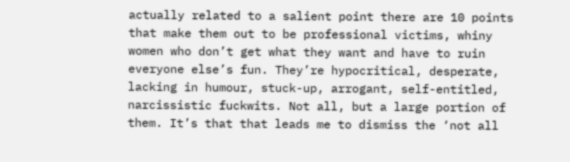actually related to a salient point there are 10 points that make them out to be professional victims, whiny women who don’t get what they want and have to ruin everyone else’s fun. They’re hypocritical, desperate, lacking in humour, stuck-up, arrogant, self-entitled, narcissistic fuckwits. Not all, but a large portion of them. It’s that that leads me to dismiss the ‘not all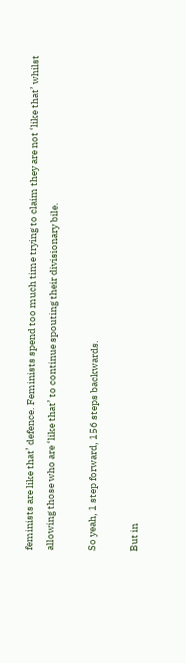feminists are like that’ defence. Feminists spend too much time trying to claim they are not ‘like that’ whilst allowing those who are ‘like that’ to continue spouting their divisionary bile.

So yeah, 1 step forward, 156 steps backwards.

But in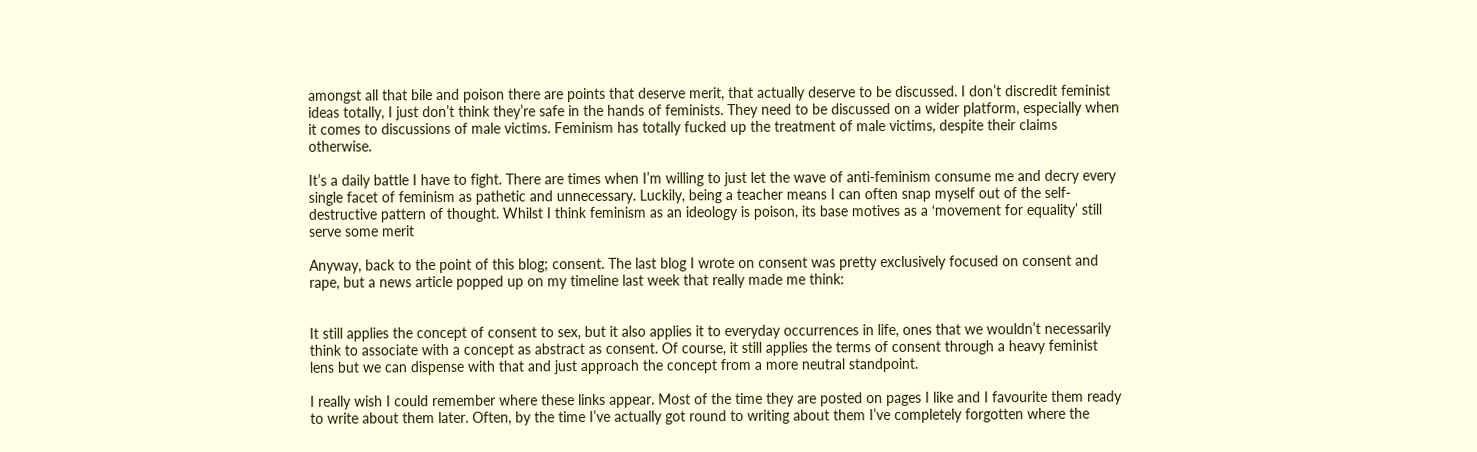amongst all that bile and poison there are points that deserve merit, that actually deserve to be discussed. I don’t discredit feminist ideas totally, I just don’t think they’re safe in the hands of feminists. They need to be discussed on a wider platform, especially when it comes to discussions of male victims. Feminism has totally fucked up the treatment of male victims, despite their claims otherwise.

It’s a daily battle I have to fight. There are times when I’m willing to just let the wave of anti-feminism consume me and decry every single facet of feminism as pathetic and unnecessary. Luckily, being a teacher means I can often snap myself out of the self-destructive pattern of thought. Whilst I think feminism as an ideology is poison, its base motives as a ‘movement for equality’ still serve some merit

Anyway, back to the point of this blog; consent. The last blog I wrote on consent was pretty exclusively focused on consent and rape, but a news article popped up on my timeline last week that really made me think:


It still applies the concept of consent to sex, but it also applies it to everyday occurrences in life, ones that we wouldn’t necessarily think to associate with a concept as abstract as consent. Of course, it still applies the terms of consent through a heavy feminist lens but we can dispense with that and just approach the concept from a more neutral standpoint.

I really wish I could remember where these links appear. Most of the time they are posted on pages I like and I favourite them ready to write about them later. Often, by the time I’ve actually got round to writing about them I’ve completely forgotten where the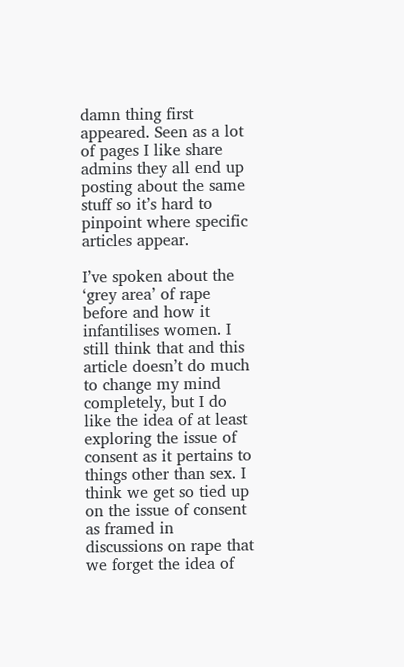damn thing first appeared. Seen as a lot of pages I like share admins they all end up posting about the same stuff so it’s hard to pinpoint where specific articles appear.

I’ve spoken about the ‘grey area’ of rape before and how it infantilises women. I still think that and this article doesn’t do much to change my mind completely, but I do like the idea of at least exploring the issue of consent as it pertains to things other than sex. I think we get so tied up on the issue of consent as framed in discussions on rape that we forget the idea of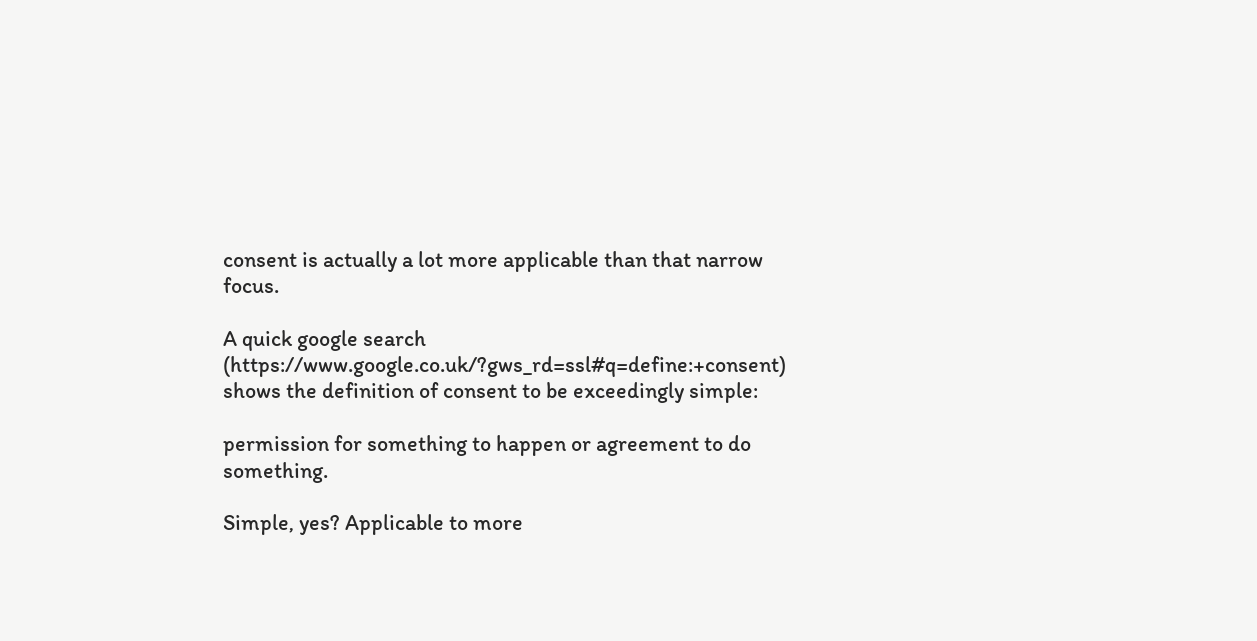consent is actually a lot more applicable than that narrow focus.

A quick google search (https://www.google.co.uk/?gws_rd=ssl#q=define:+consent) shows the definition of consent to be exceedingly simple:

permission for something to happen or agreement to do something.

Simple, yes? Applicable to more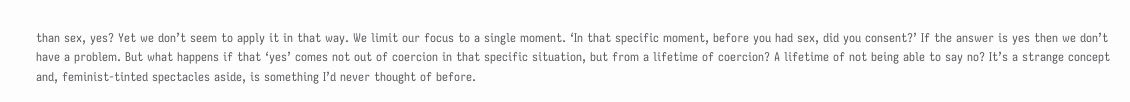than sex, yes? Yet we don’t seem to apply it in that way. We limit our focus to a single moment. ‘In that specific moment, before you had sex, did you consent?’ If the answer is yes then we don’t have a problem. But what happens if that ‘yes’ comes not out of coercion in that specific situation, but from a lifetime of coercion? A lifetime of not being able to say no? It’s a strange concept and, feminist-tinted spectacles aside, is something I’d never thought of before.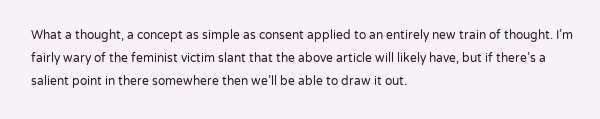What a thought, a concept as simple as consent applied to an entirely new train of thought. I’m fairly wary of the feminist victim slant that the above article will likely have, but if there’s a salient point in there somewhere then we’ll be able to draw it out.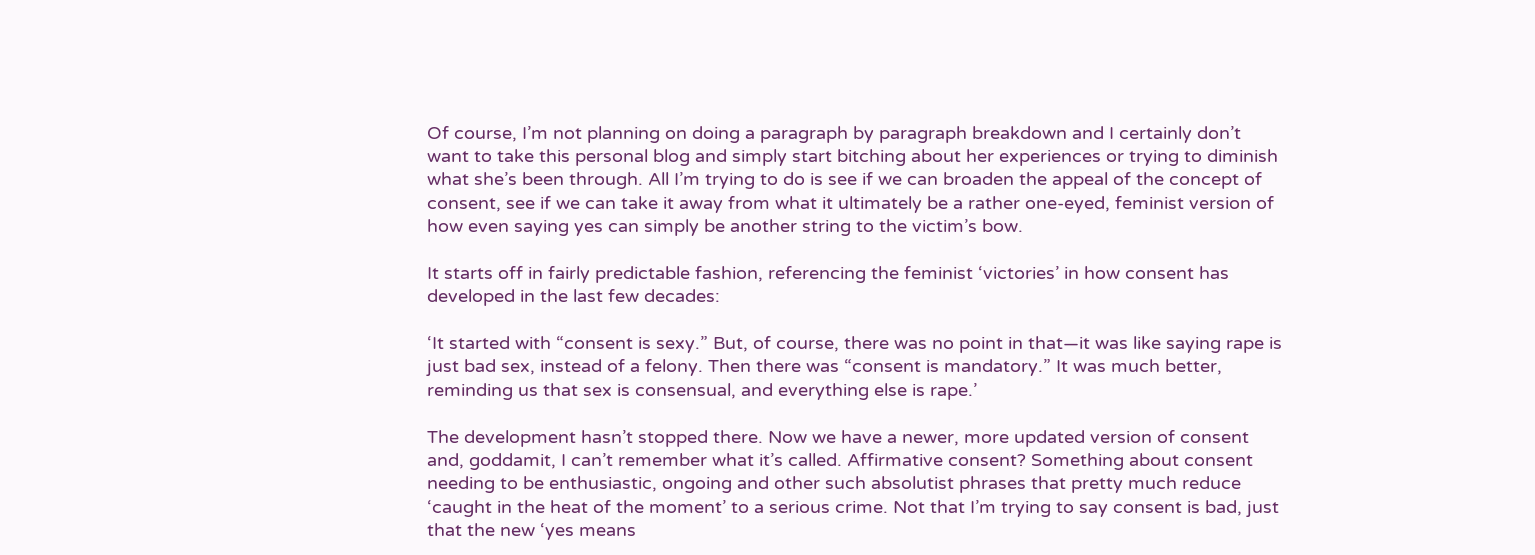Of course, I’m not planning on doing a paragraph by paragraph breakdown and I certainly don’t want to take this personal blog and simply start bitching about her experiences or trying to diminish what she’s been through. All I’m trying to do is see if we can broaden the appeal of the concept of consent, see if we can take it away from what it ultimately be a rather one-eyed, feminist version of how even saying yes can simply be another string to the victim’s bow.

It starts off in fairly predictable fashion, referencing the feminist ‘victories’ in how consent has developed in the last few decades:

‘It started with “consent is sexy.” But, of course, there was no point in that—it was like saying rape is just bad sex, instead of a felony. Then there was “consent is mandatory.” It was much better, reminding us that sex is consensual, and everything else is rape.’

The development hasn’t stopped there. Now we have a newer, more updated version of consent and, goddamit, I can’t remember what it’s called. Affirmative consent? Something about consent needing to be enthusiastic, ongoing and other such absolutist phrases that pretty much reduce ‘caught in the heat of the moment’ to a serious crime. Not that I’m trying to say consent is bad, just that the new ‘yes means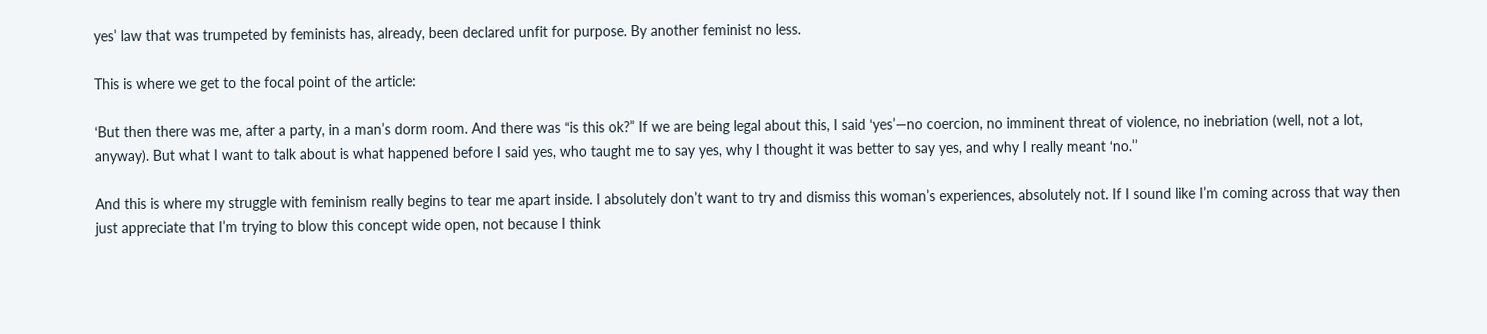yes’ law that was trumpeted by feminists has, already, been declared unfit for purpose. By another feminist no less.

This is where we get to the focal point of the article:

‘But then there was me, after a party, in a man’s dorm room. And there was “is this ok?” If we are being legal about this, I said ‘yes’—no coercion, no imminent threat of violence, no inebriation (well, not a lot, anyway). But what I want to talk about is what happened before I said yes, who taught me to say yes, why I thought it was better to say yes, and why I really meant ‘no.’’

And this is where my struggle with feminism really begins to tear me apart inside. I absolutely don’t want to try and dismiss this woman’s experiences, absolutely not. If I sound like I’m coming across that way then just appreciate that I’m trying to blow this concept wide open, not because I think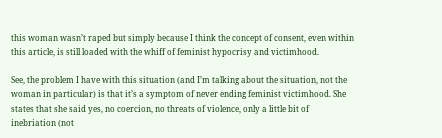this woman wasn’t raped but simply because I think the concept of consent, even within this article, is still loaded with the whiff of feminist hypocrisy and victimhood.

See, the problem I have with this situation (and I’m talking about the situation, not the woman in particular) is that it’s a symptom of never ending feminist victimhood. She states that she said yes, no coercion, no threats of violence, only a little bit of inebriation (not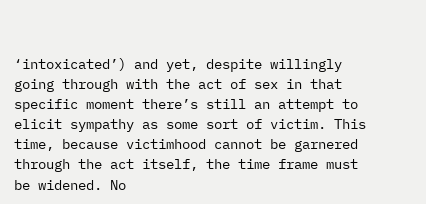‘intoxicated’) and yet, despite willingly going through with the act of sex in that specific moment there’s still an attempt to elicit sympathy as some sort of victim. This time, because victimhood cannot be garnered through the act itself, the time frame must be widened. No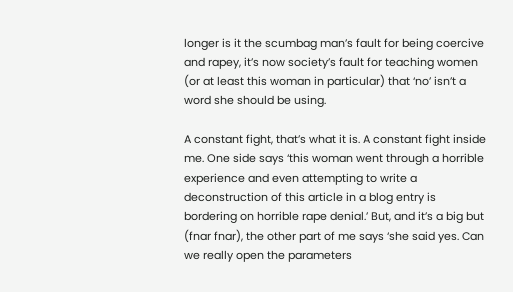longer is it the scumbag man’s fault for being coercive and rapey, it’s now society’s fault for teaching women (or at least this woman in particular) that ‘no’ isn’t a word she should be using.

A constant fight, that’s what it is. A constant fight inside me. One side says ‘this woman went through a horrible experience and even attempting to write a deconstruction of this article in a blog entry is bordering on horrible rape denial.’ But, and it’s a big but (fnar fnar), the other part of me says ‘she said yes. Can we really open the parameters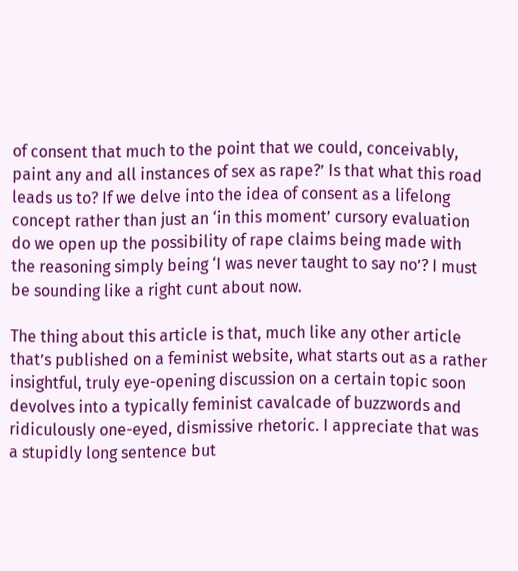of consent that much to the point that we could, conceivably, paint any and all instances of sex as rape?’ Is that what this road leads us to? If we delve into the idea of consent as a lifelong concept rather than just an ‘in this moment’ cursory evaluation do we open up the possibility of rape claims being made with the reasoning simply being ‘I was never taught to say no’? I must be sounding like a right cunt about now.

The thing about this article is that, much like any other article that’s published on a feminist website, what starts out as a rather insightful, truly eye-opening discussion on a certain topic soon devolves into a typically feminist cavalcade of buzzwords and ridiculously one-eyed, dismissive rhetoric. I appreciate that was a stupidly long sentence but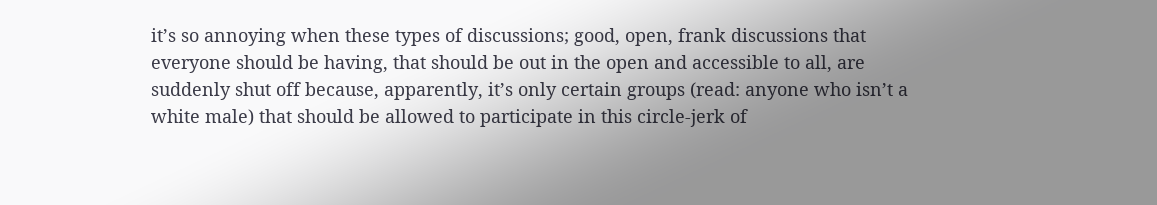it’s so annoying when these types of discussions; good, open, frank discussions that everyone should be having, that should be out in the open and accessible to all, are suddenly shut off because, apparently, it’s only certain groups (read: anyone who isn’t a white male) that should be allowed to participate in this circle-jerk of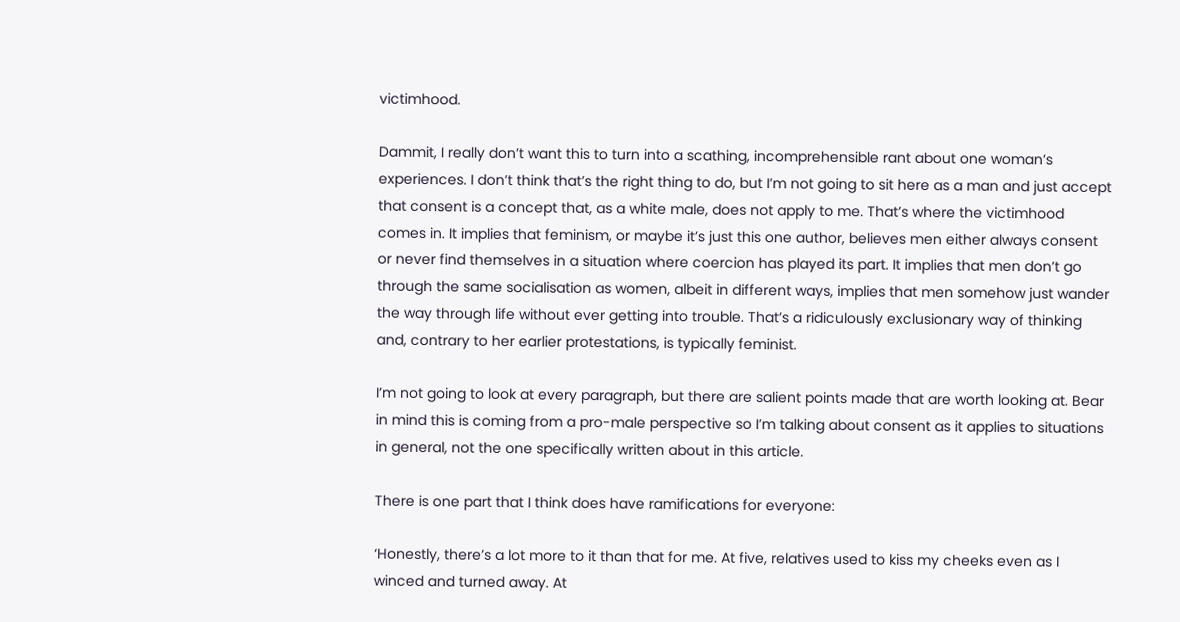victimhood.

Dammit, I really don’t want this to turn into a scathing, incomprehensible rant about one woman’s experiences. I don’t think that’s the right thing to do, but I’m not going to sit here as a man and just accept that consent is a concept that, as a white male, does not apply to me. That’s where the victimhood comes in. It implies that feminism, or maybe it’s just this one author, believes men either always consent or never find themselves in a situation where coercion has played its part. It implies that men don’t go through the same socialisation as women, albeit in different ways, implies that men somehow just wander the way through life without ever getting into trouble. That’s a ridiculously exclusionary way of thinking and, contrary to her earlier protestations, is typically feminist.

I’m not going to look at every paragraph, but there are salient points made that are worth looking at. Bear in mind this is coming from a pro-male perspective so I’m talking about consent as it applies to situations in general, not the one specifically written about in this article.

There is one part that I think does have ramifications for everyone:

‘Honestly, there’s a lot more to it than that for me. At five, relatives used to kiss my cheeks even as I winced and turned away. At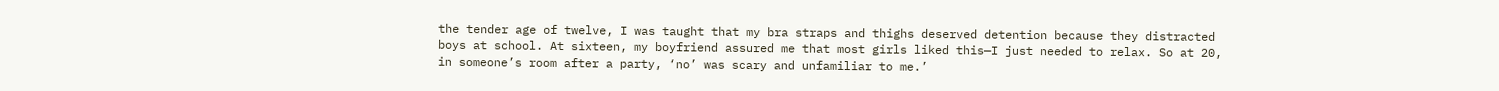the tender age of twelve, I was taught that my bra straps and thighs deserved detention because they distracted boys at school. At sixteen, my boyfriend assured me that most girls liked this—I just needed to relax. So at 20, in someone’s room after a party, ‘no’ was scary and unfamiliar to me.’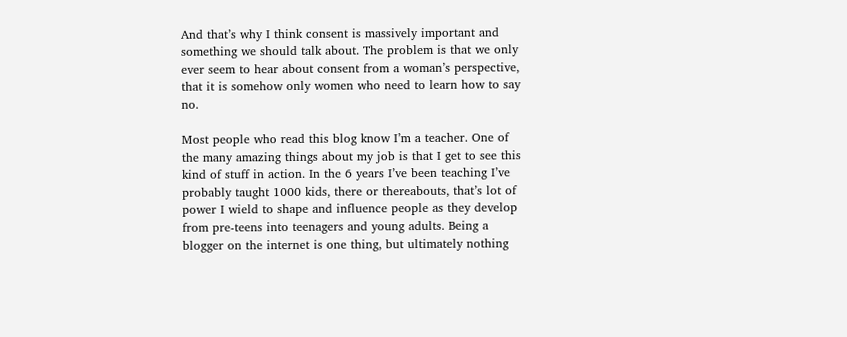And that’s why I think consent is massively important and something we should talk about. The problem is that we only ever seem to hear about consent from a woman’s perspective, that it is somehow only women who need to learn how to say no.

Most people who read this blog know I’m a teacher. One of the many amazing things about my job is that I get to see this kind of stuff in action. In the 6 years I’ve been teaching I’ve probably taught 1000 kids, there or thereabouts, that’s lot of power I wield to shape and influence people as they develop from pre-teens into teenagers and young adults. Being a blogger on the internet is one thing, but ultimately nothing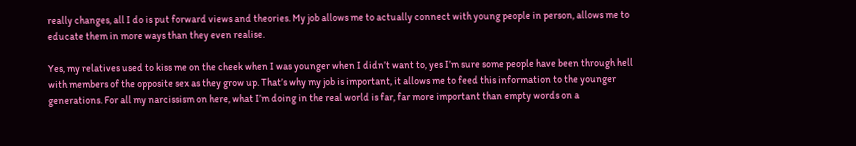really changes, all I do is put forward views and theories. My job allows me to actually connect with young people in person, allows me to educate them in more ways than they even realise.

Yes, my relatives used to kiss me on the cheek when I was younger when I didn’t want to, yes I’m sure some people have been through hell with members of the opposite sex as they grow up. That’s why my job is important, it allows me to feed this information to the younger generations. For all my narcissism on here, what I’m doing in the real world is far, far more important than empty words on a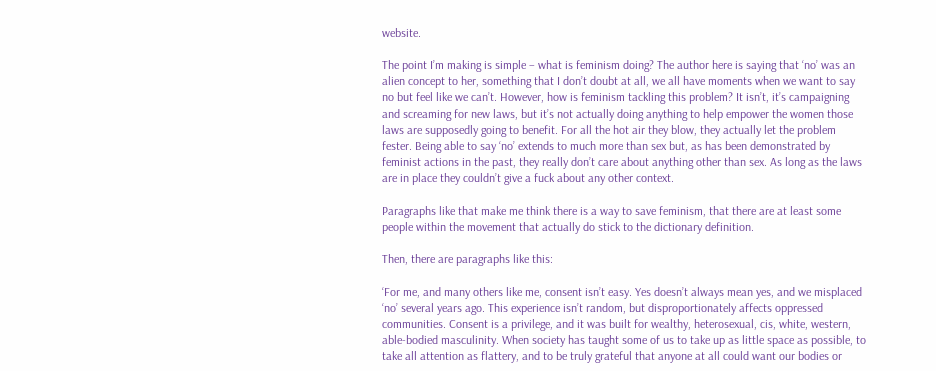website.

The point I’m making is simple – what is feminism doing? The author here is saying that ‘no’ was an alien concept to her, something that I don’t doubt at all, we all have moments when we want to say no but feel like we can’t. However, how is feminism tackling this problem? It isn’t, it’s campaigning and screaming for new laws, but it’s not actually doing anything to help empower the women those laws are supposedly going to benefit. For all the hot air they blow, they actually let the problem fester. Being able to say ‘no’ extends to much more than sex but, as has been demonstrated by feminist actions in the past, they really don’t care about anything other than sex. As long as the laws are in place they couldn’t give a fuck about any other context.

Paragraphs like that make me think there is a way to save feminism, that there are at least some people within the movement that actually do stick to the dictionary definition.

Then, there are paragraphs like this:

‘For me, and many others like me, consent isn’t easy. Yes doesn’t always mean yes, and we misplaced ‘no’ several years ago. This experience isn’t random, but disproportionately affects oppressed communities. Consent is a privilege, and it was built for wealthy, heterosexual, cis, white, western, able-bodied masculinity. When society has taught some of us to take up as little space as possible, to take all attention as flattery, and to be truly grateful that anyone at all could want our bodies or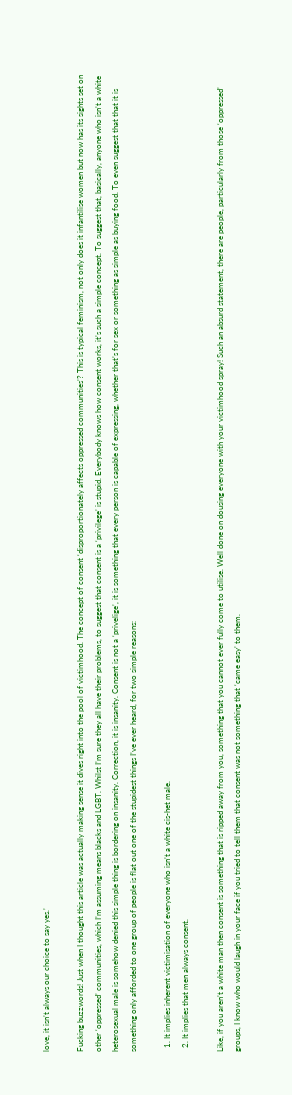love, it isn’t always our choice to say yes.’

Fucking buzzwords! Just when I thought this article was actually making sense it dives right into the pool of victimhood. The concept of consent ‘disproportionately affects oppressed communities’? This is typical feminism, not only does it infantilise women but now has its sights set on other ‘oppressed’ communities, which I’m assuming means blacks and LGBT. Whilst I’m sure they all have their problems, to suggest that consent is a ‘privilege’ is stupid. Everybody knows how consent works, it’s such a simple concept. To suggest that, basically, anyone who isn’t a white heterosexual male is somehow denied this simple thing is bordering on insanity. Correction, it is insanity. Consent is not a ‘privelige’, it is something that every person is capable of expressing, whether that’s for sex or something as simple as buying food. To even suggest that that it is something only afforded to one group of people is flat out one of the stupidest things I’ve ever heard, for two simple reasons:

  1. It implies inherent victimisation of everyone who isn’t a white cis-het male.
  2. It implies that men always consent.

Like, if you aren’t a white man then consent is something that is ripped away from you, something that you cannot ever fully come to utilise. Well done on dousing everyone with your victimhood spray! Such an absurd statement, there are people, particularly from those ‘oppressed’ groups, I know who would laugh in your face if you tried to tell them that consent was not something that ‘came easy’ to them.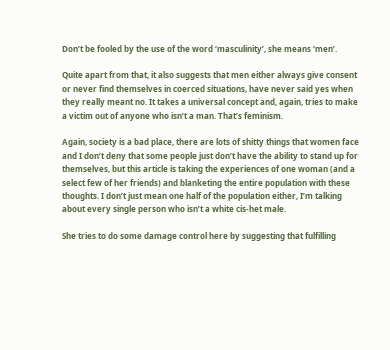Don’t be fooled by the use of the word ‘masculinity’, she means ‘men’.

Quite apart from that, it also suggests that men either always give consent or never find themselves in coerced situations, have never said yes when they really meant no. It takes a universal concept and, again, tries to make a victim out of anyone who isn’t a man. That’s feminism.

Again, society is a bad place, there are lots of shitty things that women face and I don’t deny that some people just don’t have the ability to stand up for themselves, but this article is taking the experiences of one woman (and a select few of her friends) and blanketing the entire population with these thoughts. I don’t just mean one half of the population either, I’m talking about every single person who isn’t a white cis-het male.

She tries to do some damage control here by suggesting that fulfilling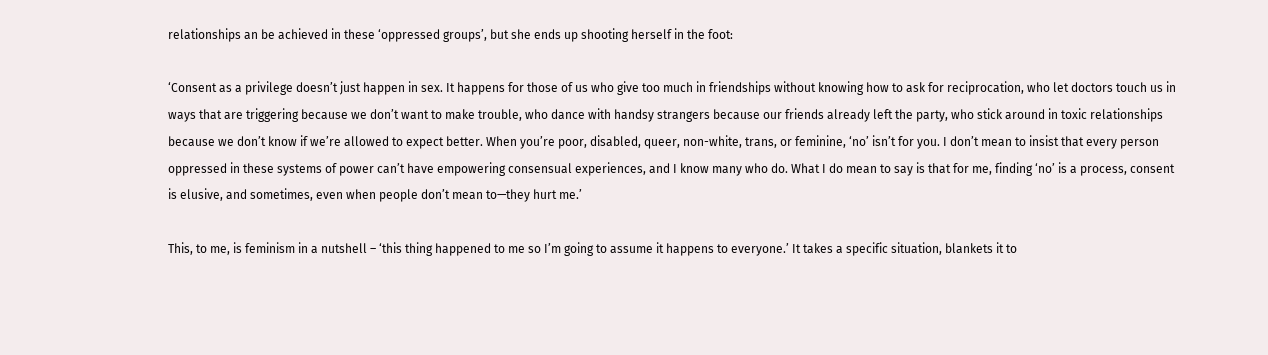relationships an be achieved in these ‘oppressed groups’, but she ends up shooting herself in the foot:

‘Consent as a privilege doesn’t just happen in sex. It happens for those of us who give too much in friendships without knowing how to ask for reciprocation, who let doctors touch us in ways that are triggering because we don’t want to make trouble, who dance with handsy strangers because our friends already left the party, who stick around in toxic relationships because we don’t know if we’re allowed to expect better. When you’re poor, disabled, queer, non-white, trans, or feminine, ‘no’ isn’t for you. I don’t mean to insist that every person oppressed in these systems of power can’t have empowering consensual experiences, and I know many who do. What I do mean to say is that for me, finding ‘no’ is a process, consent is elusive, and sometimes, even when people don’t mean to—they hurt me.’

This, to me, is feminism in a nutshell – ‘this thing happened to me so I’m going to assume it happens to everyone.’ It takes a specific situation, blankets it to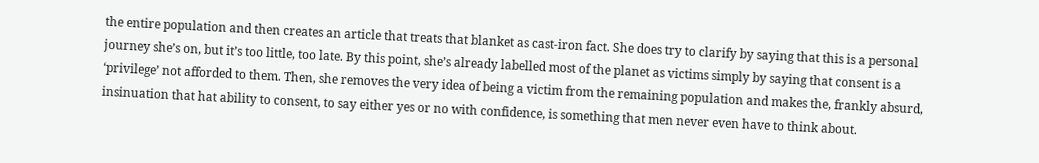the entire population and then creates an article that treats that blanket as cast-iron fact. She does try to clarify by saying that this is a personal journey she’s on, but it’s too little, too late. By this point, she’s already labelled most of the planet as victims simply by saying that consent is a ‘privilege’ not afforded to them. Then, she removes the very idea of being a victim from the remaining population and makes the, frankly absurd, insinuation that hat ability to consent, to say either yes or no with confidence, is something that men never even have to think about.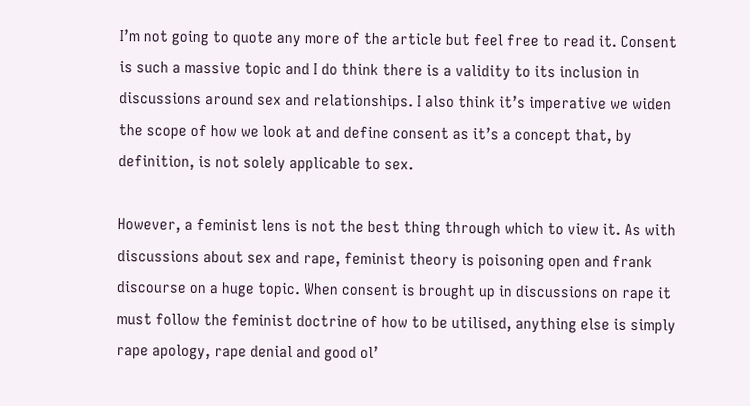I’m not going to quote any more of the article but feel free to read it. Consent is such a massive topic and I do think there is a validity to its inclusion in discussions around sex and relationships. I also think it’s imperative we widen the scope of how we look at and define consent as it’s a concept that, by definition, is not solely applicable to sex.

However, a feminist lens is not the best thing through which to view it. As with discussions about sex and rape, feminist theory is poisoning open and frank discourse on a huge topic. When consent is brought up in discussions on rape it must follow the feminist doctrine of how to be utilised, anything else is simply rape apology, rape denial and good ol’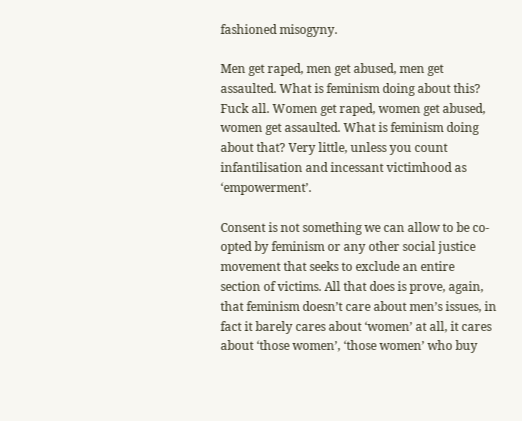fashioned misogyny.

Men get raped, men get abused, men get assaulted. What is feminism doing about this? Fuck all. Women get raped, women get abused, women get assaulted. What is feminism doing about that? Very little, unless you count infantilisation and incessant victimhood as ‘empowerment’.

Consent is not something we can allow to be co-opted by feminism or any other social justice movement that seeks to exclude an entire section of victims. All that does is prove, again, that feminism doesn’t care about men’s issues, in fact it barely cares about ‘women’ at all, it cares about ‘those women’, ‘those women’ who buy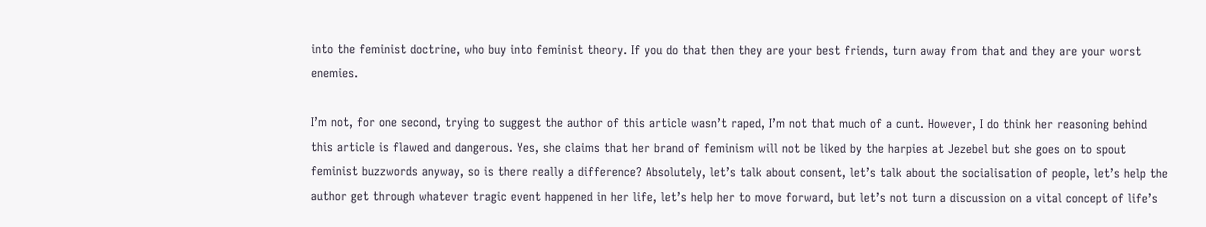into the feminist doctrine, who buy into feminist theory. If you do that then they are your best friends, turn away from that and they are your worst enemies.

I’m not, for one second, trying to suggest the author of this article wasn’t raped, I’m not that much of a cunt. However, I do think her reasoning behind this article is flawed and dangerous. Yes, she claims that her brand of feminism will not be liked by the harpies at Jezebel but she goes on to spout feminist buzzwords anyway, so is there really a difference? Absolutely, let’s talk about consent, let’s talk about the socialisation of people, let’s help the author get through whatever tragic event happened in her life, let’s help her to move forward, but let’s not turn a discussion on a vital concept of life’s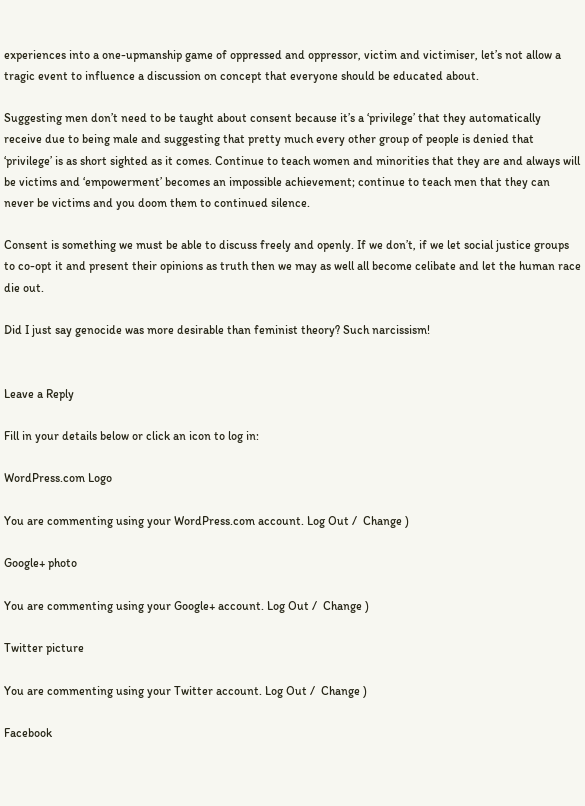experiences into a one-upmanship game of oppressed and oppressor, victim and victimiser, let’s not allow a tragic event to influence a discussion on concept that everyone should be educated about.

Suggesting men don’t need to be taught about consent because it’s a ‘privilege’ that they automatically receive due to being male and suggesting that pretty much every other group of people is denied that ‘privilege’ is as short sighted as it comes. Continue to teach women and minorities that they are and always will be victims and ‘empowerment’ becomes an impossible achievement; continue to teach men that they can never be victims and you doom them to continued silence.

Consent is something we must be able to discuss freely and openly. If we don’t, if we let social justice groups to co-opt it and present their opinions as truth then we may as well all become celibate and let the human race die out.

Did I just say genocide was more desirable than feminist theory? Such narcissism!


Leave a Reply

Fill in your details below or click an icon to log in:

WordPress.com Logo

You are commenting using your WordPress.com account. Log Out /  Change )

Google+ photo

You are commenting using your Google+ account. Log Out /  Change )

Twitter picture

You are commenting using your Twitter account. Log Out /  Change )

Facebook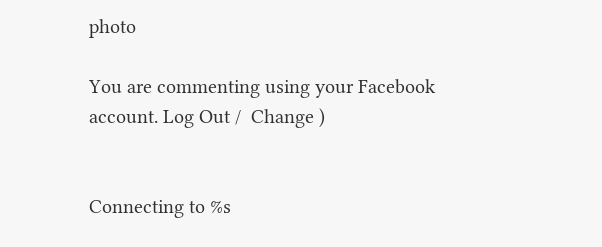photo

You are commenting using your Facebook account. Log Out /  Change )


Connecting to %s